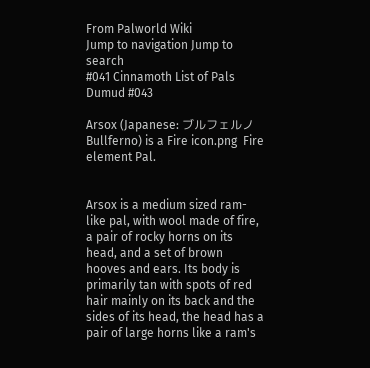From Palworld Wiki
Jump to navigation Jump to search
#041 Cinnamoth List of Pals Dumud #043

Arsox (Japanese: ブルフェルノ Bullferno) is a Fire icon.png  Fire element Pal.


Arsox is a medium sized ram-like pal, with wool made of fire, a pair of rocky horns on its head, and a set of brown hooves and ears. Its body is primarily tan with spots of red hair mainly on its back and the sides of its head, the head has a pair of large horns like a ram's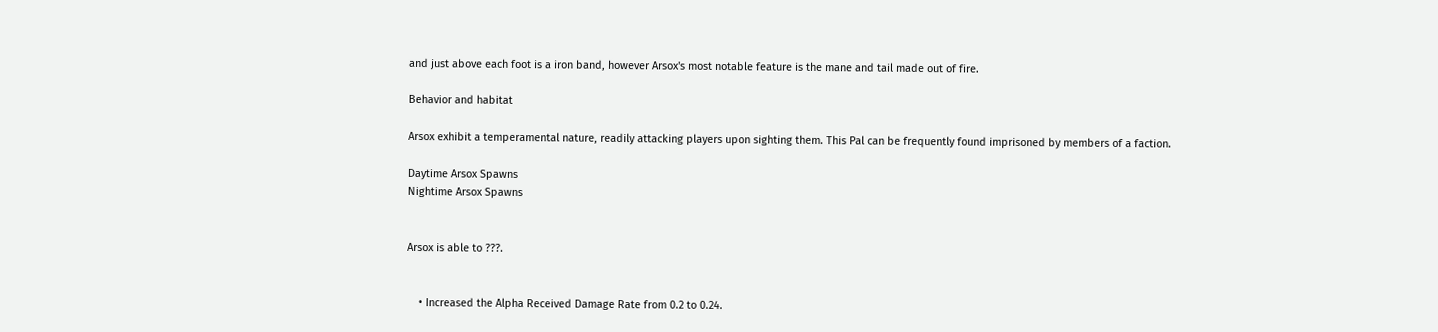and just above each foot is a iron band, however Arsox's most notable feature is the mane and tail made out of fire.

Behavior and habitat

Arsox exhibit a temperamental nature, readily attacking players upon sighting them. This Pal can be frequently found imprisoned by members of a faction.

Daytime Arsox Spawns
Nightime Arsox Spawns


Arsox is able to ???.


    • Increased the Alpha Received Damage Rate from 0.2 to 0.24.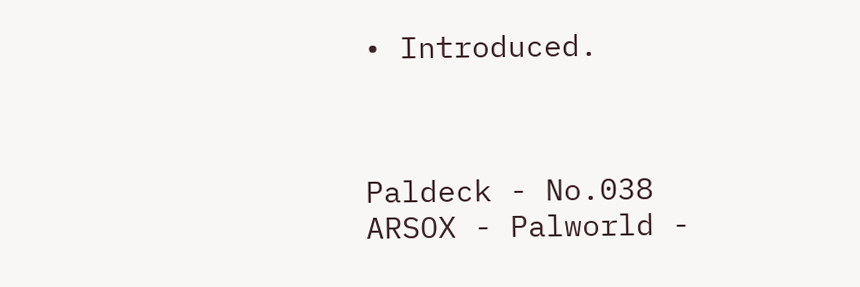• Introduced.



Paldeck - No.038 ARSOX - Palworld -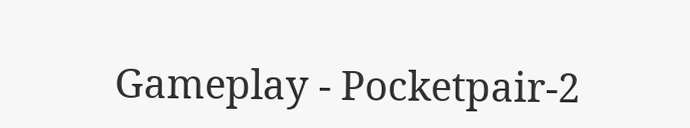Gameplay - Pocketpair-2